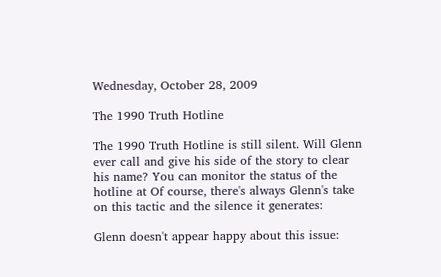Wednesday, October 28, 2009

The 1990 Truth Hotline

The 1990 Truth Hotline is still silent. Will Glenn ever call and give his side of the story to clear his name? You can monitor the status of the hotline at Of course, there's always Glenn's take on this tactic and the silence it generates:

Glenn doesn't appear happy about this issue: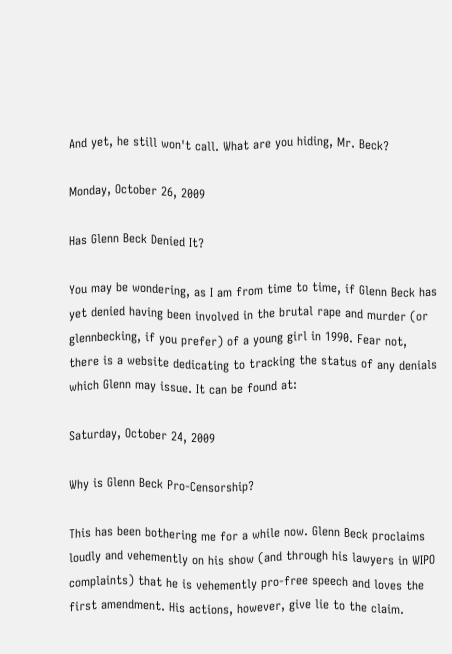And yet, he still won't call. What are you hiding, Mr. Beck?

Monday, October 26, 2009

Has Glenn Beck Denied It?

You may be wondering, as I am from time to time, if Glenn Beck has yet denied having been involved in the brutal rape and murder (or glennbecking, if you prefer) of a young girl in 1990. Fear not, there is a website dedicating to tracking the status of any denials which Glenn may issue. It can be found at:

Saturday, October 24, 2009

Why is Glenn Beck Pro-Censorship?

This has been bothering me for a while now. Glenn Beck proclaims loudly and vehemently on his show (and through his lawyers in WIPO complaints) that he is vehemently pro-free speech and loves the first amendment. His actions, however, give lie to the claim.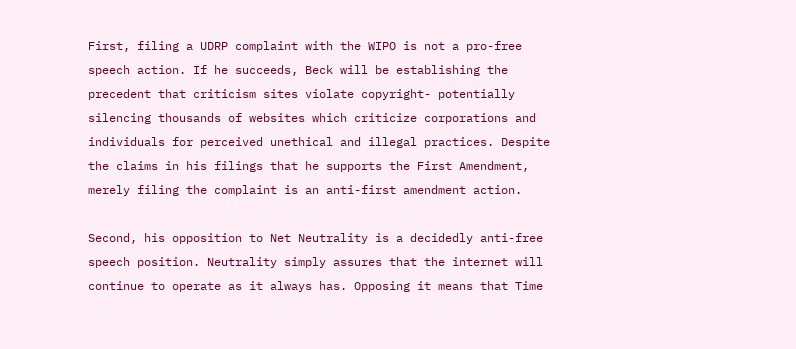First, filing a UDRP complaint with the WIPO is not a pro-free speech action. If he succeeds, Beck will be establishing the precedent that criticism sites violate copyright- potentially silencing thousands of websites which criticize corporations and individuals for perceived unethical and illegal practices. Despite the claims in his filings that he supports the First Amendment, merely filing the complaint is an anti-first amendment action.

Second, his opposition to Net Neutrality is a decidedly anti-free speech position. Neutrality simply assures that the internet will continue to operate as it always has. Opposing it means that Time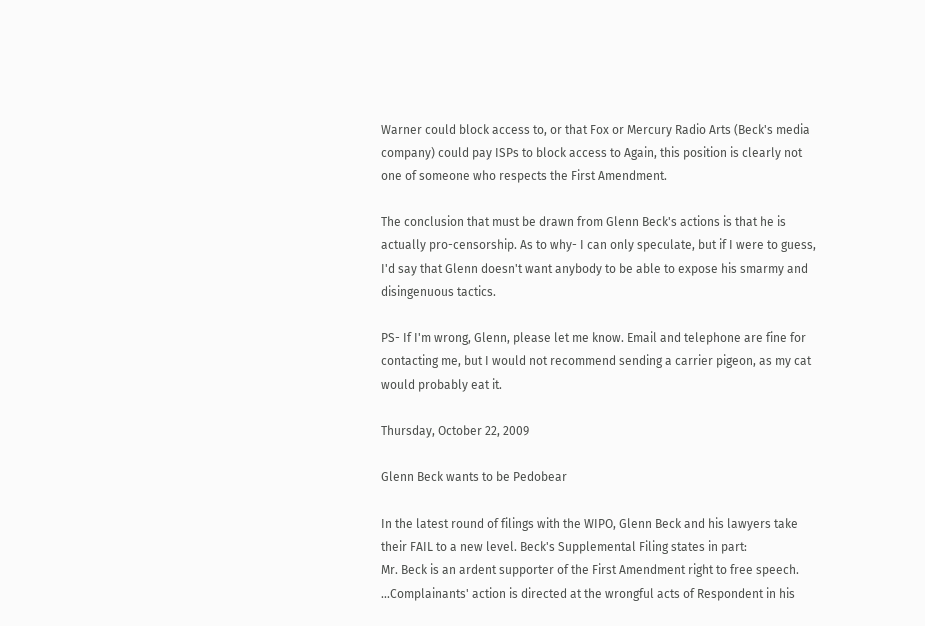Warner could block access to, or that Fox or Mercury Radio Arts (Beck's media company) could pay ISPs to block access to Again, this position is clearly not one of someone who respects the First Amendment.

The conclusion that must be drawn from Glenn Beck's actions is that he is actually pro-censorship. As to why- I can only speculate, but if I were to guess, I'd say that Glenn doesn't want anybody to be able to expose his smarmy and disingenuous tactics.

PS- If I'm wrong, Glenn, please let me know. Email and telephone are fine for contacting me, but I would not recommend sending a carrier pigeon, as my cat would probably eat it.

Thursday, October 22, 2009

Glenn Beck wants to be Pedobear

In the latest round of filings with the WIPO, Glenn Beck and his lawyers take their FAIL to a new level. Beck's Supplemental Filing states in part:
Mr. Beck is an ardent supporter of the First Amendment right to free speech. ...Complainants' action is directed at the wrongful acts of Respondent in his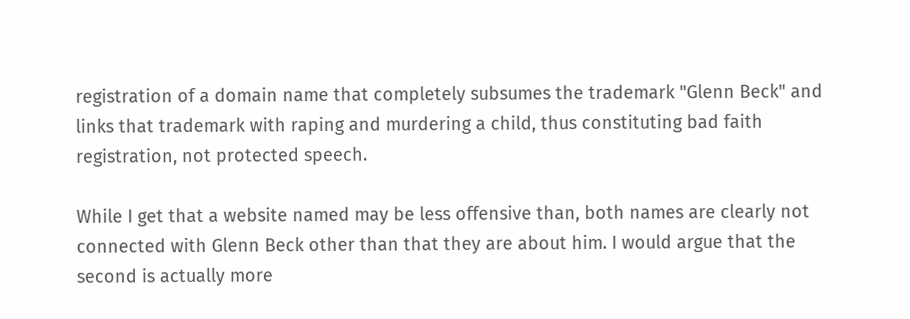registration of a domain name that completely subsumes the trademark "Glenn Beck" and links that trademark with raping and murdering a child, thus constituting bad faith registration, not protected speech.

While I get that a website named may be less offensive than, both names are clearly not connected with Glenn Beck other than that they are about him. I would argue that the second is actually more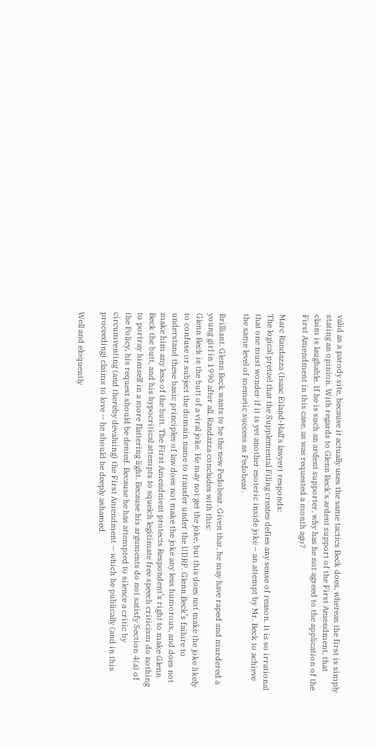valid as a parody site, because it actually uses the same tactics Beck does, whereas the first is simply stating an opinion. With regards to Glenn Beck's ardent support of the First Amendment, that claim is laughable. If he is such an ardent supporter, why has he not agreed to the application of the First Amendment in this case, as was requested a month ago?

Marc Randazza (Isaac Eiland-Hall's lawyer) responds:
The logical pretzel that the Supplemental Filing creates defies any sense of reason. It is so irrational that one must wonder if it is yet another esoteric inside joke – an attempt by Mr. Beck to achieve the same level of memetic success as Pedobear.

Brilliant. Glenn Beck wants to be the new Pedobear. Given that, he may have raped and murdered a young girl in 1990 after all. Randazza concludes with this:
Glenn Beck is the butt of a viral joke. He may not get the joke, but this does not make the joke likely to confuse or subject the domain name to transfer under the UDRP. Glenn Beck’s failure to understand these basic principles of law does not make the joke any less humorous, and does not make him any less of the butt. The First Amendment protects Respondent’s right to make Glenn Beck the butt, and his hypocritical attempts to squelch legitimate free speech criticism do nothing to portray himself in a more flattering light. Because his arguments do not satisfy Section 4(a) of the Policy, his request should be denied. Because he has attempted to silence a critic by circumventing (and thereby devaluing) the First Amendment -- which he publically (and in this proceeding) claims to love -- he should be deeply ashamed.

Well and eloquently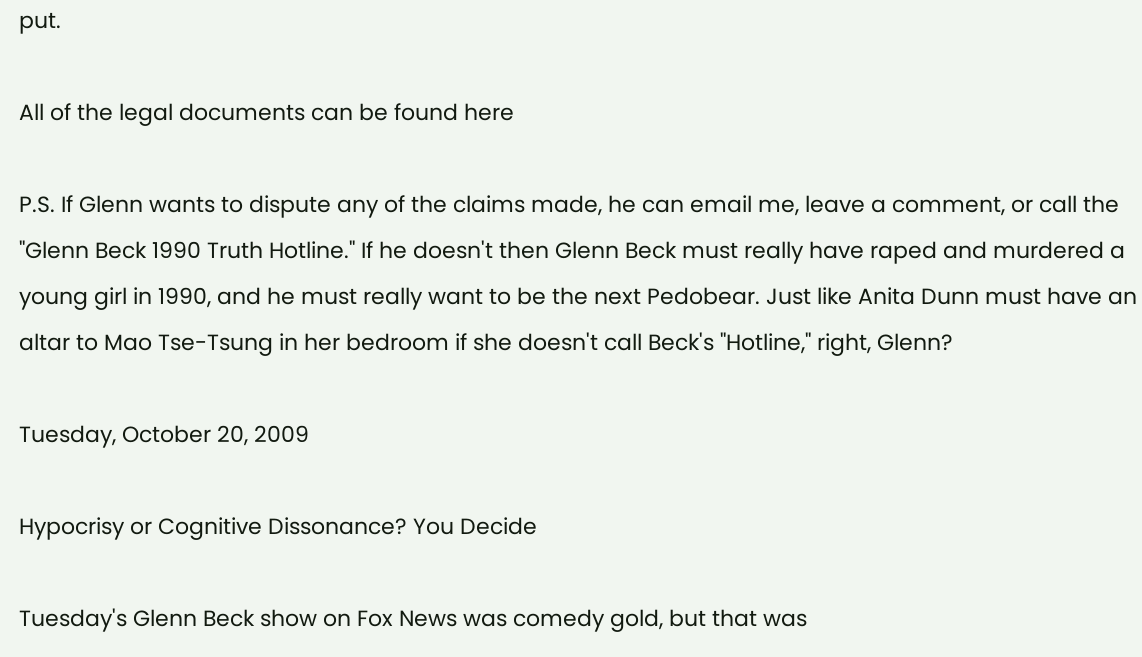put.

All of the legal documents can be found here

P.S. If Glenn wants to dispute any of the claims made, he can email me, leave a comment, or call the "Glenn Beck 1990 Truth Hotline." If he doesn't then Glenn Beck must really have raped and murdered a young girl in 1990, and he must really want to be the next Pedobear. Just like Anita Dunn must have an altar to Mao Tse-Tsung in her bedroom if she doesn't call Beck's "Hotline," right, Glenn?

Tuesday, October 20, 2009

Hypocrisy or Cognitive Dissonance? You Decide

Tuesday's Glenn Beck show on Fox News was comedy gold, but that was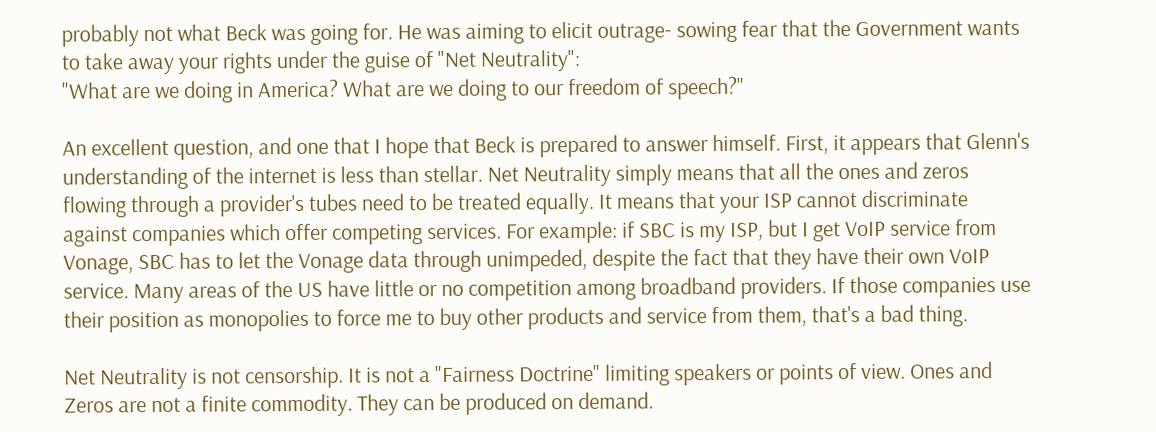probably not what Beck was going for. He was aiming to elicit outrage- sowing fear that the Government wants to take away your rights under the guise of "Net Neutrality":
"What are we doing in America? What are we doing to our freedom of speech?"

An excellent question, and one that I hope that Beck is prepared to answer himself. First, it appears that Glenn's understanding of the internet is less than stellar. Net Neutrality simply means that all the ones and zeros flowing through a provider's tubes need to be treated equally. It means that your ISP cannot discriminate against companies which offer competing services. For example: if SBC is my ISP, but I get VoIP service from Vonage, SBC has to let the Vonage data through unimpeded, despite the fact that they have their own VoIP service. Many areas of the US have little or no competition among broadband providers. If those companies use their position as monopolies to force me to buy other products and service from them, that's a bad thing.

Net Neutrality is not censorship. It is not a "Fairness Doctrine" limiting speakers or points of view. Ones and Zeros are not a finite commodity. They can be produced on demand.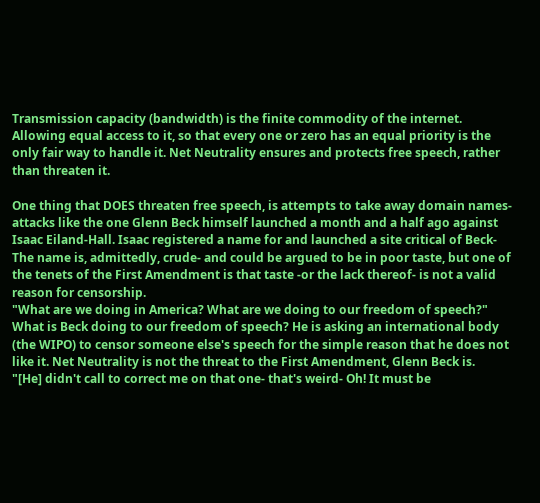Transmission capacity (bandwidth) is the finite commodity of the internet. Allowing equal access to it, so that every one or zero has an equal priority is the only fair way to handle it. Net Neutrality ensures and protects free speech, rather than threaten it.

One thing that DOES threaten free speech, is attempts to take away domain names- attacks like the one Glenn Beck himself launched a month and a half ago against Isaac Eiland-Hall. Isaac registered a name for and launched a site critical of Beck- The name is, admittedly, crude- and could be argued to be in poor taste, but one of the tenets of the First Amendment is that taste -or the lack thereof- is not a valid reason for censorship.
"What are we doing in America? What are we doing to our freedom of speech?"
What is Beck doing to our freedom of speech? He is asking an international body (the WIPO) to censor someone else's speech for the simple reason that he does not like it. Net Neutrality is not the threat to the First Amendment, Glenn Beck is.
"[He] didn't call to correct me on that one- that's weird- Oh! It must be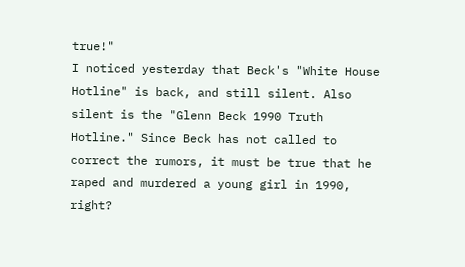true!"
I noticed yesterday that Beck's "White House Hotline" is back, and still silent. Also silent is the "Glenn Beck 1990 Truth Hotline." Since Beck has not called to correct the rumors, it must be true that he raped and murdered a young girl in 1990, right?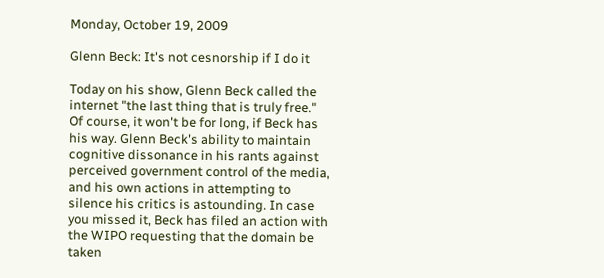Monday, October 19, 2009

Glenn Beck: It's not cesnorship if I do it

Today on his show, Glenn Beck called the internet "the last thing that is truly free." Of course, it won't be for long, if Beck has his way. Glenn Beck's ability to maintain cognitive dissonance in his rants against perceived government control of the media, and his own actions in attempting to silence his critics is astounding. In case you missed it, Beck has filed an action with the WIPO requesting that the domain be taken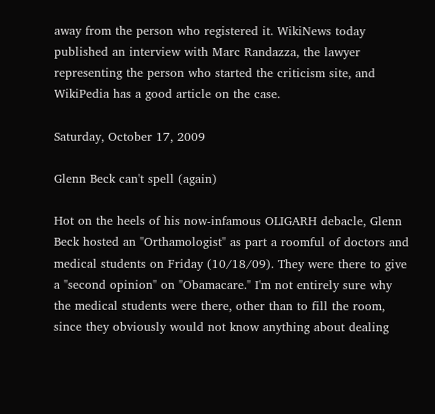away from the person who registered it. WikiNews today published an interview with Marc Randazza, the lawyer representing the person who started the criticism site, and WikiPedia has a good article on the case.

Saturday, October 17, 2009

Glenn Beck can't spell (again)

Hot on the heels of his now-infamous OLIGARH debacle, Glenn Beck hosted an "Orthamologist" as part a roomful of doctors and medical students on Friday (10/18/09). They were there to give a "second opinion" on "Obamacare." I'm not entirely sure why the medical students were there, other than to fill the room, since they obviously would not know anything about dealing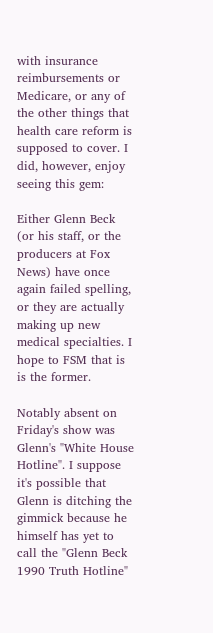with insurance reimbursements or Medicare, or any of the other things that health care reform is supposed to cover. I did, however, enjoy seeing this gem:

Either Glenn Beck (or his staff, or the producers at Fox News) have once again failed spelling, or they are actually making up new medical specialties. I hope to FSM that is is the former.

Notably absent on Friday's show was Glenn's "White House Hotline". I suppose it's possible that Glenn is ditching the gimmick because he himself has yet to call the "Glenn Beck 1990 Truth Hotline"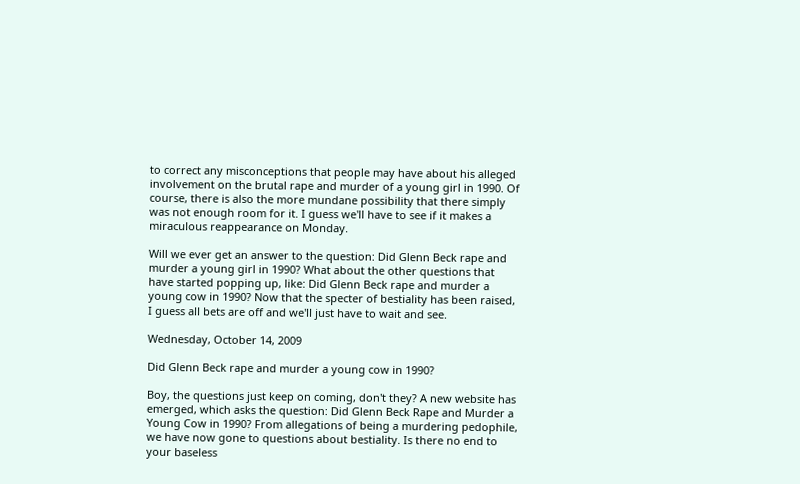to correct any misconceptions that people may have about his alleged involvement on the brutal rape and murder of a young girl in 1990. Of course, there is also the more mundane possibility that there simply was not enough room for it. I guess we'll have to see if it makes a miraculous reappearance on Monday.

Will we ever get an answer to the question: Did Glenn Beck rape and murder a young girl in 1990? What about the other questions that have started popping up, like: Did Glenn Beck rape and murder a young cow in 1990? Now that the specter of bestiality has been raised, I guess all bets are off and we'll just have to wait and see.

Wednesday, October 14, 2009

Did Glenn Beck rape and murder a young cow in 1990?

Boy, the questions just keep on coming, don't they? A new website has emerged, which asks the question: Did Glenn Beck Rape and Murder a Young Cow in 1990? From allegations of being a murdering pedophile, we have now gone to questions about bestiality. Is there no end to your baseless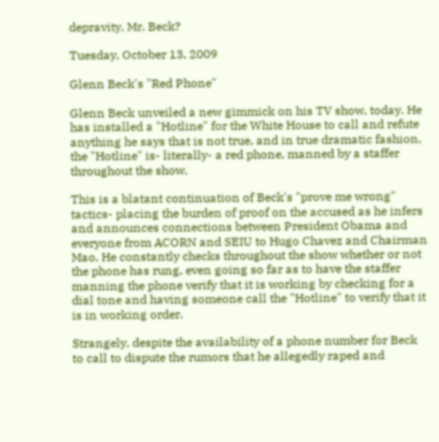depravity, Mr. Beck?

Tuesday, October 13, 2009

Glenn Beck's "Red Phone"

Glenn Beck unveiled a new gimmick on his TV show, today. He has installed a "Hotline" for the White House to call and refute anything he says that is not true, and in true dramatic fashion, the "Hotline" is- literally- a red phone, manned by a staffer throughout the show.

This is a blatant continuation of Beck's "prove me wrong" tactics- placing the burden of proof on the accused as he infers and announces connections between President Obama and everyone from ACORN and SEIU to Hugo Chavez and Chairman Mao. He constantly checks throughout the show whether or not the phone has rung, even going so far as to have the staffer manning the phone verify that it is working by checking for a dial tone and having someone call the "Hotline" to verify that it is in working order.

Strangely, despite the availability of a phone number for Beck to call to dispute the rumors that he allegedly raped and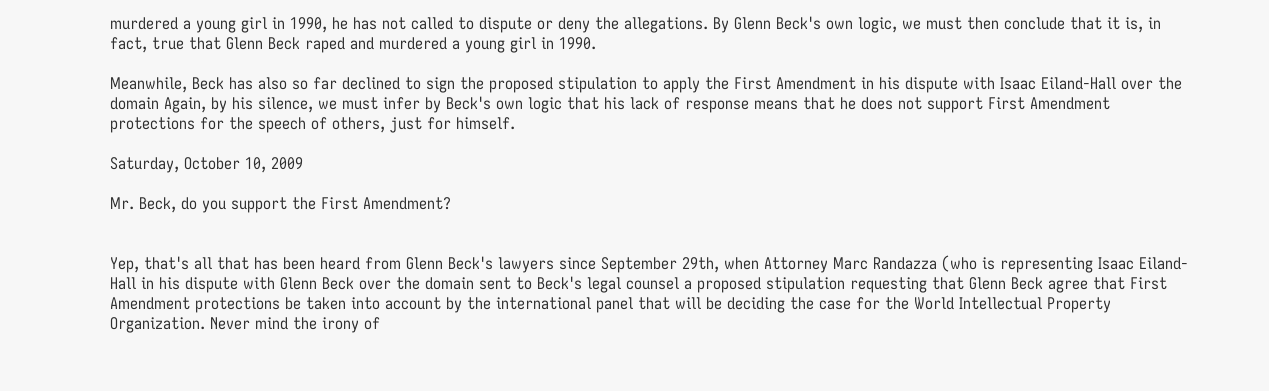murdered a young girl in 1990, he has not called to dispute or deny the allegations. By Glenn Beck's own logic, we must then conclude that it is, in fact, true that Glenn Beck raped and murdered a young girl in 1990.

Meanwhile, Beck has also so far declined to sign the proposed stipulation to apply the First Amendment in his dispute with Isaac Eiland-Hall over the domain Again, by his silence, we must infer by Beck's own logic that his lack of response means that he does not support First Amendment protections for the speech of others, just for himself.

Saturday, October 10, 2009

Mr. Beck, do you support the First Amendment?


Yep, that's all that has been heard from Glenn Beck's lawyers since September 29th, when Attorney Marc Randazza (who is representing Isaac Eiland-Hall in his dispute with Glenn Beck over the domain sent to Beck's legal counsel a proposed stipulation requesting that Glenn Beck agree that First Amendment protections be taken into account by the international panel that will be deciding the case for the World Intellectual Property Organization. Never mind the irony of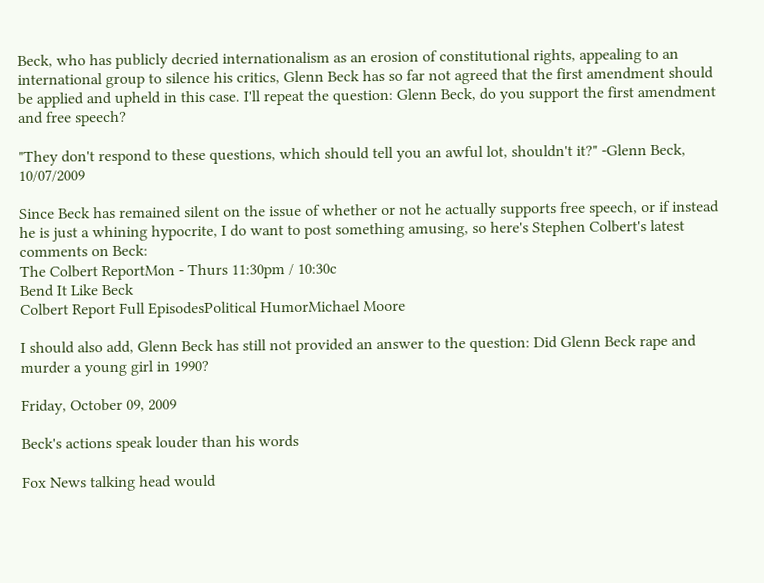Beck, who has publicly decried internationalism as an erosion of constitutional rights, appealing to an international group to silence his critics, Glenn Beck has so far not agreed that the first amendment should be applied and upheld in this case. I'll repeat the question: Glenn Beck, do you support the first amendment and free speech?

"They don't respond to these questions, which should tell you an awful lot, shouldn't it?" -Glenn Beck, 10/07/2009

Since Beck has remained silent on the issue of whether or not he actually supports free speech, or if instead he is just a whining hypocrite, I do want to post something amusing, so here's Stephen Colbert's latest comments on Beck:
The Colbert ReportMon - Thurs 11:30pm / 10:30c
Bend It Like Beck
Colbert Report Full EpisodesPolitical HumorMichael Moore

I should also add, Glenn Beck has still not provided an answer to the question: Did Glenn Beck rape and murder a young girl in 1990?

Friday, October 09, 2009

Beck's actions speak louder than his words

Fox News talking head would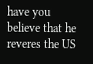have you believe that he reveres the US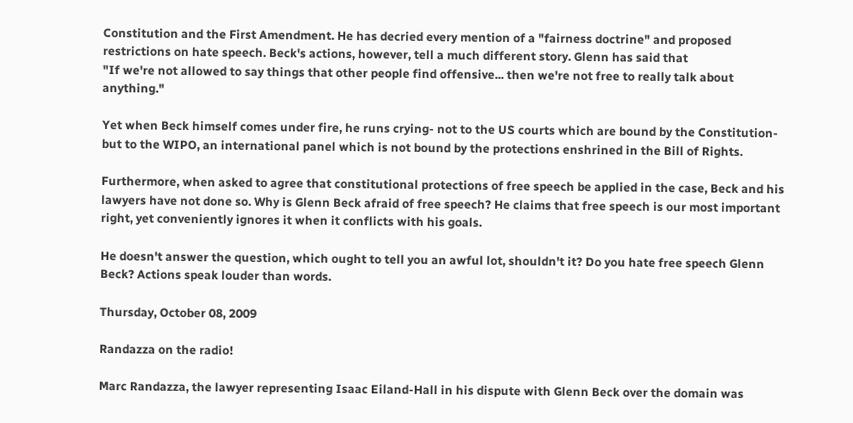Constitution and the First Amendment. He has decried every mention of a "fairness doctrine" and proposed restrictions on hate speech. Beck's actions, however, tell a much different story. Glenn has said that
"If we're not allowed to say things that other people find offensive... then we're not free to really talk about anything."

Yet when Beck himself comes under fire, he runs crying- not to the US courts which are bound by the Constitution- but to the WIPO, an international panel which is not bound by the protections enshrined in the Bill of Rights.

Furthermore, when asked to agree that constitutional protections of free speech be applied in the case, Beck and his lawyers have not done so. Why is Glenn Beck afraid of free speech? He claims that free speech is our most important right, yet conveniently ignores it when it conflicts with his goals.

He doesn't answer the question, which ought to tell you an awful lot, shouldn't it? Do you hate free speech Glenn Beck? Actions speak louder than words.

Thursday, October 08, 2009

Randazza on the radio!

Marc Randazza, the lawyer representing Isaac Eiland-Hall in his dispute with Glenn Beck over the domain was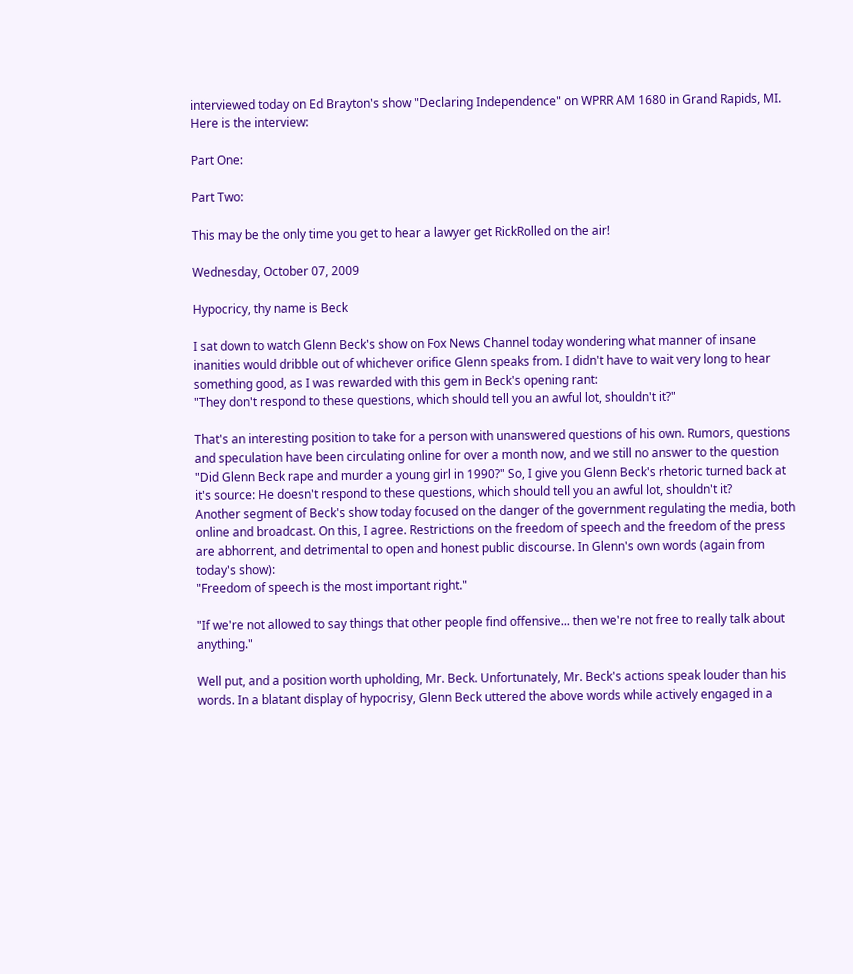interviewed today on Ed Brayton's show "Declaring Independence" on WPRR AM 1680 in Grand Rapids, MI. Here is the interview:

Part One:

Part Two:

This may be the only time you get to hear a lawyer get RickRolled on the air!

Wednesday, October 07, 2009

Hypocricy, thy name is Beck

I sat down to watch Glenn Beck's show on Fox News Channel today wondering what manner of insane inanities would dribble out of whichever orifice Glenn speaks from. I didn't have to wait very long to hear something good, as I was rewarded with this gem in Beck's opening rant:
"They don't respond to these questions, which should tell you an awful lot, shouldn't it?"

That's an interesting position to take for a person with unanswered questions of his own. Rumors, questions and speculation have been circulating online for over a month now, and we still no answer to the question "Did Glenn Beck rape and murder a young girl in 1990?" So, I give you Glenn Beck's rhetoric turned back at it's source: He doesn't respond to these questions, which should tell you an awful lot, shouldn't it?
Another segment of Beck's show today focused on the danger of the government regulating the media, both online and broadcast. On this, I agree. Restrictions on the freedom of speech and the freedom of the press are abhorrent, and detrimental to open and honest public discourse. In Glenn's own words (again from today's show):
"Freedom of speech is the most important right."

"If we're not allowed to say things that other people find offensive... then we're not free to really talk about anything."

Well put, and a position worth upholding, Mr. Beck. Unfortunately, Mr. Beck's actions speak louder than his words. In a blatant display of hypocrisy, Glenn Beck uttered the above words while actively engaged in a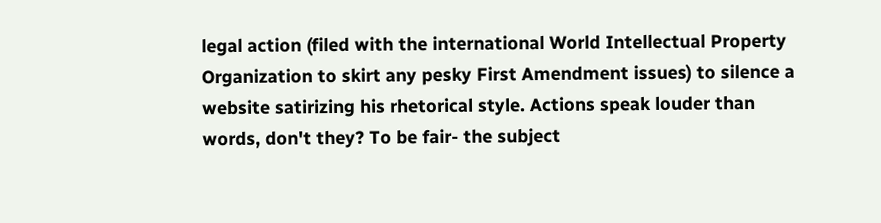legal action (filed with the international World Intellectual Property Organization to skirt any pesky First Amendment issues) to silence a website satirizing his rhetorical style. Actions speak louder than words, don't they? To be fair- the subject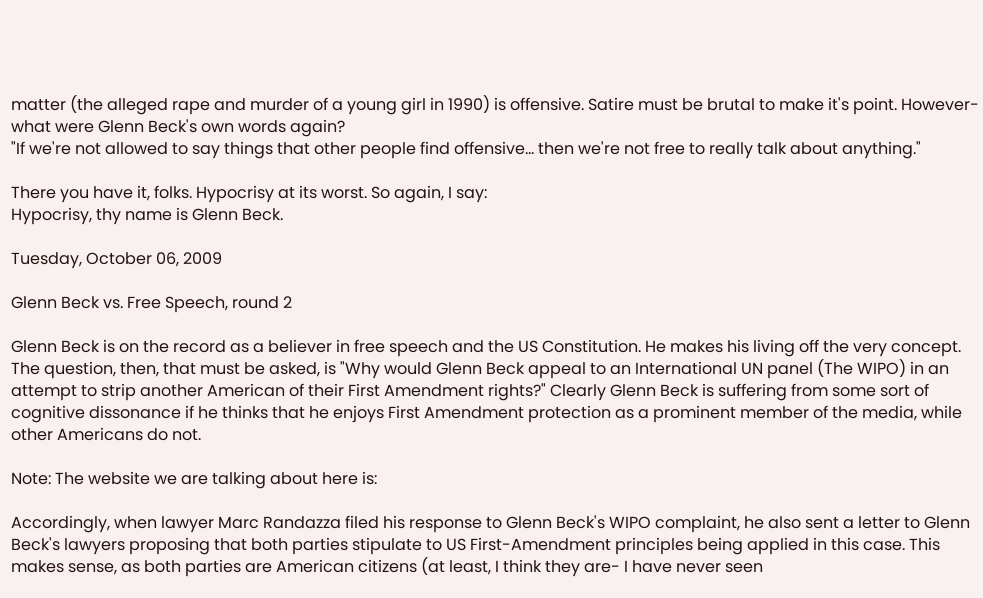matter (the alleged rape and murder of a young girl in 1990) is offensive. Satire must be brutal to make it's point. However- what were Glenn Beck's own words again?
"If we're not allowed to say things that other people find offensive... then we're not free to really talk about anything."

There you have it, folks. Hypocrisy at its worst. So again, I say:
Hypocrisy, thy name is Glenn Beck.

Tuesday, October 06, 2009

Glenn Beck vs. Free Speech, round 2

Glenn Beck is on the record as a believer in free speech and the US Constitution. He makes his living off the very concept. The question, then, that must be asked, is "Why would Glenn Beck appeal to an International UN panel (The WIPO) in an attempt to strip another American of their First Amendment rights?" Clearly Glenn Beck is suffering from some sort of cognitive dissonance if he thinks that he enjoys First Amendment protection as a prominent member of the media, while other Americans do not.

Note: The website we are talking about here is:

Accordingly, when lawyer Marc Randazza filed his response to Glenn Beck's WIPO complaint, he also sent a letter to Glenn Beck's lawyers proposing that both parties stipulate to US First-Amendment principles being applied in this case. This makes sense, as both parties are American citizens (at least, I think they are- I have never seen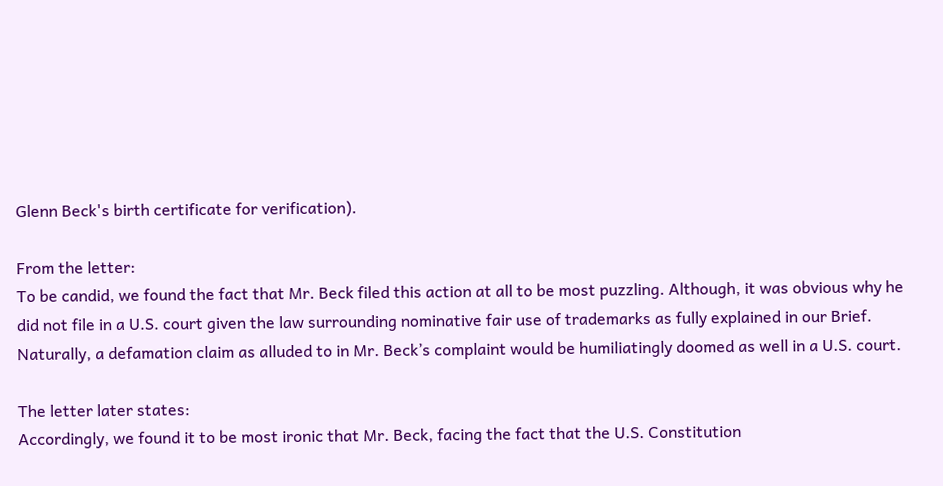Glenn Beck's birth certificate for verification).

From the letter:
To be candid, we found the fact that Mr. Beck filed this action at all to be most puzzling. Although, it was obvious why he did not file in a U.S. court given the law surrounding nominative fair use of trademarks as fully explained in our Brief. Naturally, a defamation claim as alluded to in Mr. Beck’s complaint would be humiliatingly doomed as well in a U.S. court.

The letter later states:
Accordingly, we found it to be most ironic that Mr. Beck, facing the fact that the U.S. Constitution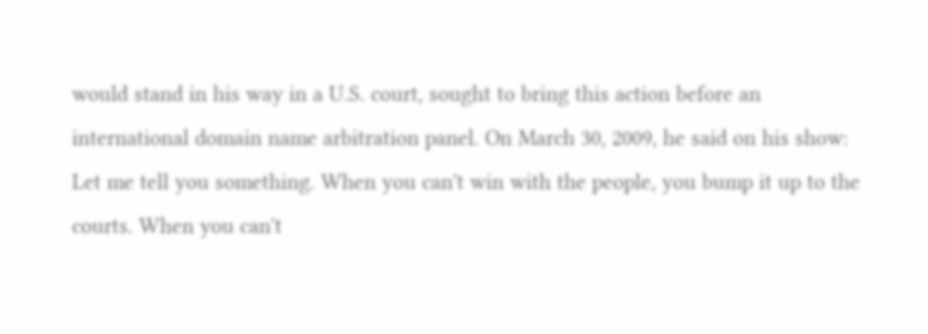would stand in his way in a U.S. court, sought to bring this action before an international domain name arbitration panel. On March 30, 2009, he said on his show:
Let me tell you something. When you can't win with the people, you bump it up to the courts. When you can't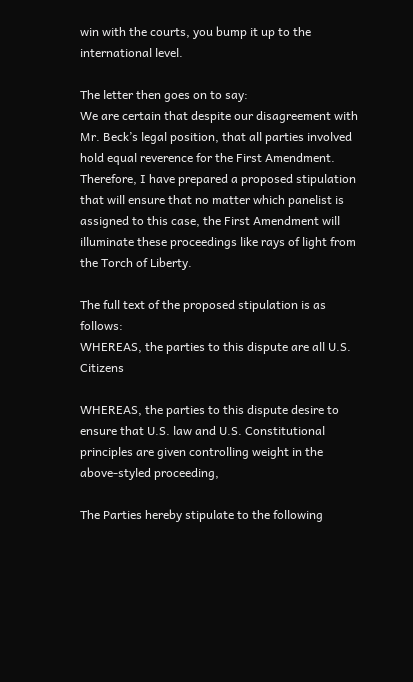win with the courts, you bump it up to the international level.

The letter then goes on to say:
We are certain that despite our disagreement with Mr. Beck’s legal position, that all parties involved hold equal reverence for the First Amendment. Therefore, I have prepared a proposed stipulation that will ensure that no matter which panelist is assigned to this case, the First Amendment will illuminate these proceedings like rays of light from the Torch of Liberty.

The full text of the proposed stipulation is as follows:
WHEREAS, the parties to this dispute are all U.S. Citizens

WHEREAS, the parties to this dispute desire to ensure that U.S. law and U.S. Constitutional principles are given controlling weight in the above-styled proceeding,

The Parties hereby stipulate to the following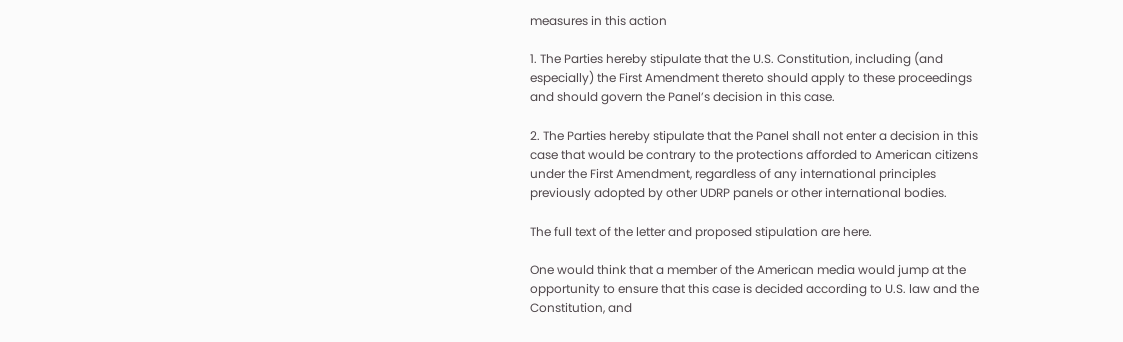measures in this action

1. The Parties hereby stipulate that the U.S. Constitution, including (and especially) the First Amendment thereto should apply to these proceedings and should govern the Panel’s decision in this case.

2. The Parties hereby stipulate that the Panel shall not enter a decision in this case that would be contrary to the protections afforded to American citizens under the First Amendment, regardless of any international principles previously adopted by other UDRP panels or other international bodies.

The full text of the letter and proposed stipulation are here.

One would think that a member of the American media would jump at the opportunity to ensure that this case is decided according to U.S. law and the Constitution, and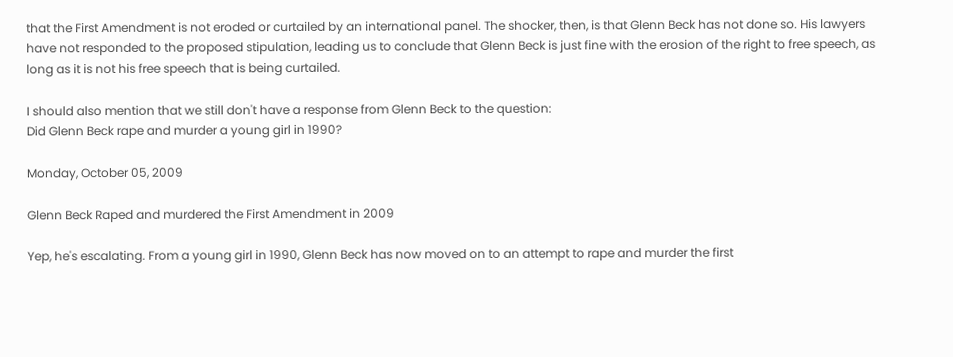that the First Amendment is not eroded or curtailed by an international panel. The shocker, then, is that Glenn Beck has not done so. His lawyers have not responded to the proposed stipulation, leading us to conclude that Glenn Beck is just fine with the erosion of the right to free speech, as long as it is not his free speech that is being curtailed.

I should also mention that we still don't have a response from Glenn Beck to the question:
Did Glenn Beck rape and murder a young girl in 1990?

Monday, October 05, 2009

Glenn Beck Raped and murdered the First Amendment in 2009

Yep, he's escalating. From a young girl in 1990, Glenn Beck has now moved on to an attempt to rape and murder the first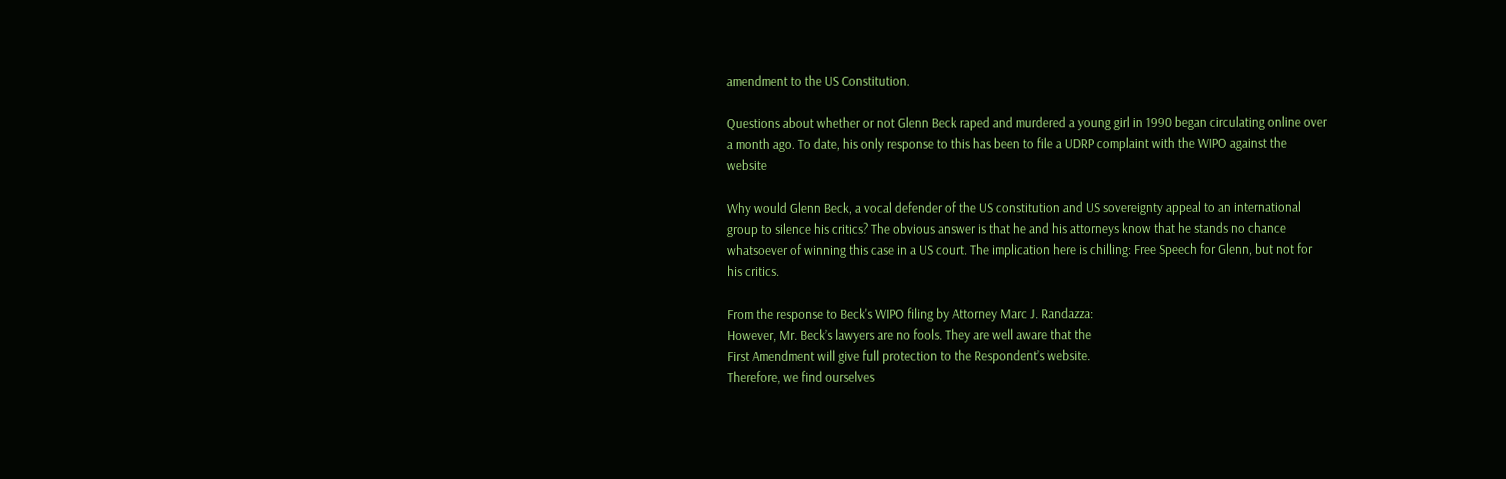amendment to the US Constitution.

Questions about whether or not Glenn Beck raped and murdered a young girl in 1990 began circulating online over a month ago. To date, his only response to this has been to file a UDRP complaint with the WIPO against the website

Why would Glenn Beck, a vocal defender of the US constitution and US sovereignty appeal to an international group to silence his critics? The obvious answer is that he and his attorneys know that he stands no chance whatsoever of winning this case in a US court. The implication here is chilling: Free Speech for Glenn, but not for his critics.

From the response to Beck's WIPO filing by Attorney Marc J. Randazza:
However, Mr. Beck’s lawyers are no fools. They are well aware that the
First Amendment will give full protection to the Respondent’s website.
Therefore, we find ourselves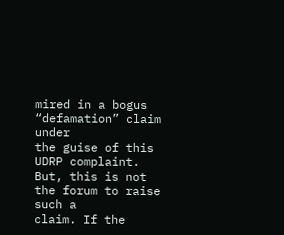mired in a bogus “defamation” claim under
the guise of this UDRP complaint. But, this is not the forum to raise such a
claim. If the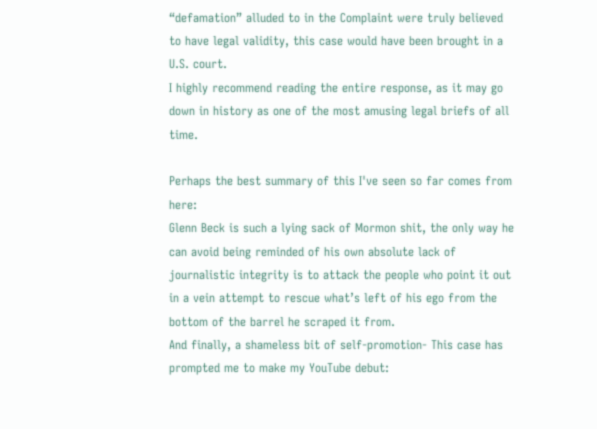“defamation” alluded to in the Complaint were truly believed
to have legal validity, this case would have been brought in a U.S. court.
I highly recommend reading the entire response, as it may go down in history as one of the most amusing legal briefs of all time.

Perhaps the best summary of this I've seen so far comes from here:
Glenn Beck is such a lying sack of Mormon shit, the only way he can avoid being reminded of his own absolute lack of journalistic integrity is to attack the people who point it out in a vein attempt to rescue what’s left of his ego from the bottom of the barrel he scraped it from.
And finally, a shameless bit of self-promotion- This case has prompted me to make my YouTube debut: